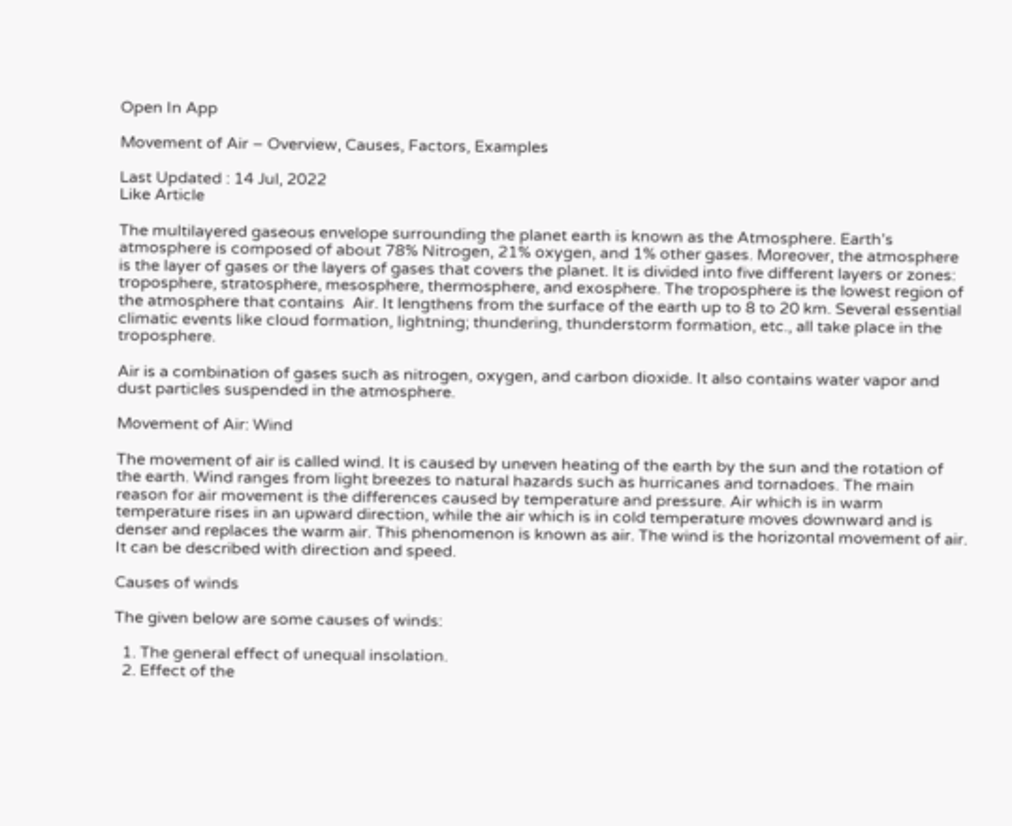Open In App

Movement of Air – Overview, Causes, Factors, Examples

Last Updated : 14 Jul, 2022
Like Article

The multilayered gaseous envelope surrounding the planet earth is known as the Atmosphere. Earth’s atmosphere is composed of about 78% Nitrogen, 21% oxygen, and 1% other gases. Moreover, the atmosphere is the layer of gases or the layers of gases that covers the planet. It is divided into five different layers or zones: troposphere, stratosphere, mesosphere, thermosphere, and exosphere. The troposphere is the lowest region of the atmosphere that contains  Air. It lengthens from the surface of the earth up to 8 to 20 km. Several essential climatic events like cloud formation, lightning; thundering, thunderstorm formation, etc., all take place in the troposphere.

Air is a combination of gases such as nitrogen, oxygen, and carbon dioxide. It also contains water vapor and dust particles suspended in the atmosphere.

Movement of Air: Wind

The movement of air is called wind. It is caused by uneven heating of the earth by the sun and the rotation of the earth. Wind ranges from light breezes to natural hazards such as hurricanes and tornadoes. The main reason for air movement is the differences caused by temperature and pressure. Air which is in warm temperature rises in an upward direction, while the air which is in cold temperature moves downward and is denser and replaces the warm air. This phenomenon is known as air. The wind is the horizontal movement of air. It can be described with direction and speed.

Causes of winds

The given below are some causes of winds:

  1. The general effect of unequal insolation.
  2. Effect of the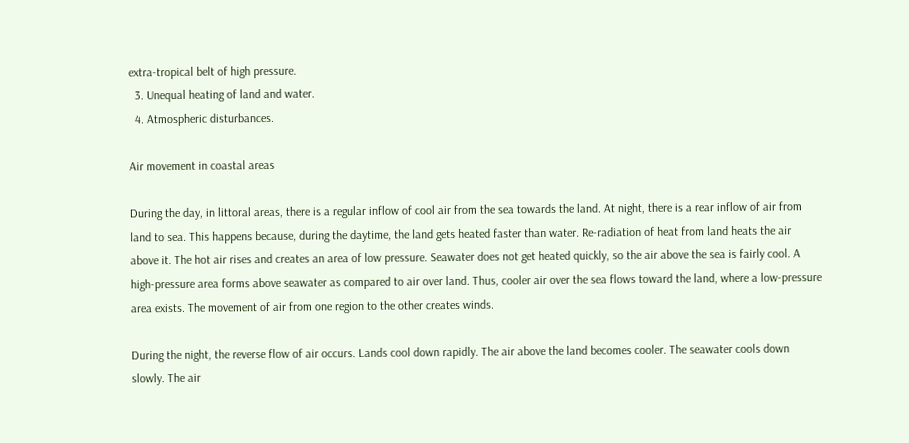extra-tropical belt of high pressure.
  3. Unequal heating of land and water.
  4. Atmospheric disturbances.

Air movement in coastal areas

During the day, in littoral areas, there is a regular inflow of cool air from the sea towards the land. At night, there is a rear inflow of air from land to sea. This happens because, during the daytime, the land gets heated faster than water. Re-radiation of heat from land heats the air above it. The hot air rises and creates an area of low pressure. Seawater does not get heated quickly, so the air above the sea is fairly cool. A high-pressure area forms above seawater as compared to air over land. Thus, cooler air over the sea flows toward the land, where a low-pressure area exists. The movement of air from one region to the other creates winds.

During the night, the reverse flow of air occurs. Lands cool down rapidly. The air above the land becomes cooler. The seawater cools down slowly. The air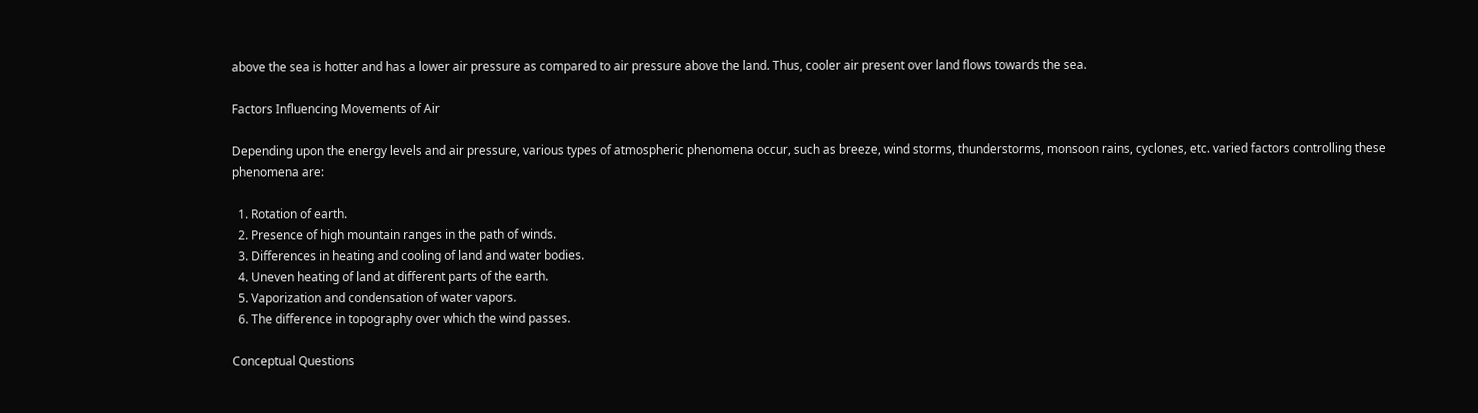above the sea is hotter and has a lower air pressure as compared to air pressure above the land. Thus, cooler air present over land flows towards the sea.

Factors Influencing Movements of Air

Depending upon the energy levels and air pressure, various types of atmospheric phenomena occur, such as breeze, wind storms, thunderstorms, monsoon rains, cyclones, etc. varied factors controlling these phenomena are:

  1. Rotation of earth.
  2. Presence of high mountain ranges in the path of winds.
  3. Differences in heating and cooling of land and water bodies.
  4. Uneven heating of land at different parts of the earth.
  5. Vaporization and condensation of water vapors.
  6. The difference in topography over which the wind passes.

Conceptual Questions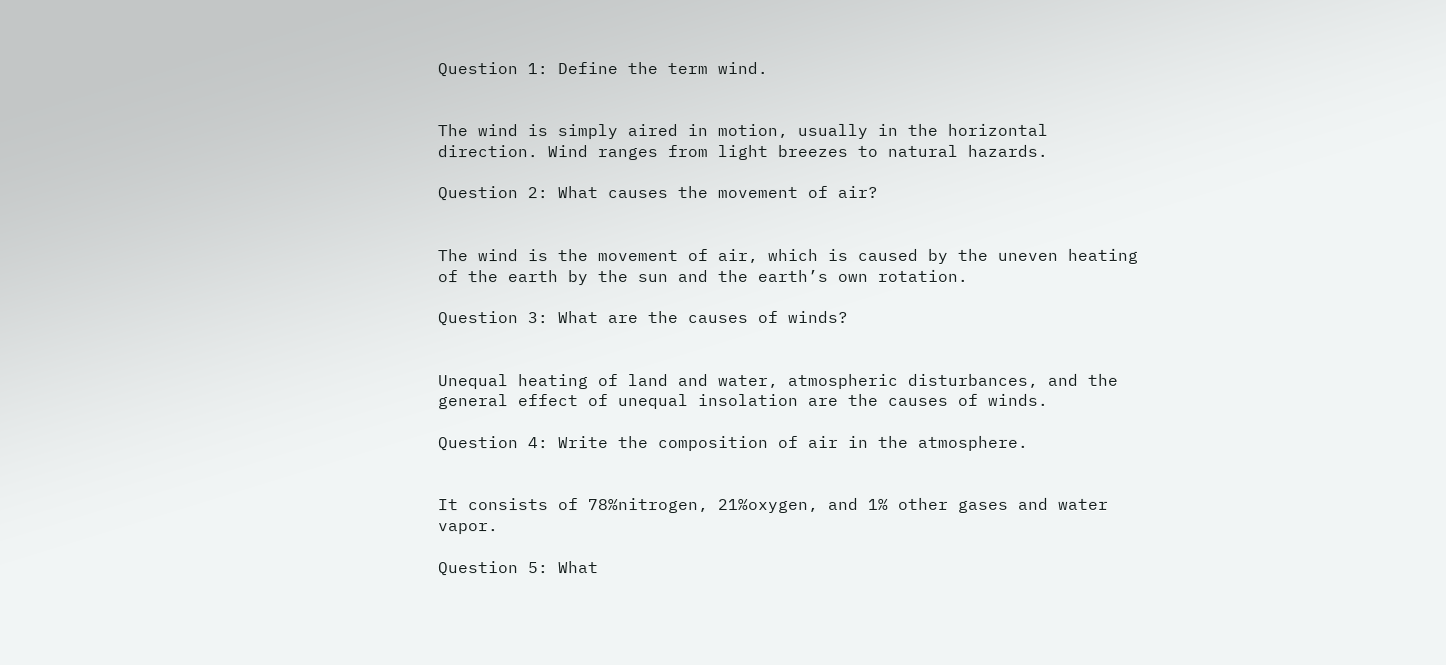Question 1: Define the term wind.


The wind is simply aired in motion, usually in the horizontal direction. Wind ranges from light breezes to natural hazards.

Question 2: What causes the movement of air?


The wind is the movement of air, which is caused by the uneven heating of the earth by the sun and the earth’s own rotation.

Question 3: What are the causes of winds?


Unequal heating of land and water, atmospheric disturbances, and the general effect of unequal insolation are the causes of winds.

Question 4: Write the composition of air in the atmosphere.


It consists of 78%nitrogen, 21%oxygen, and 1% other gases and water vapor.

Question 5: What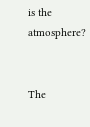is the atmosphere?


The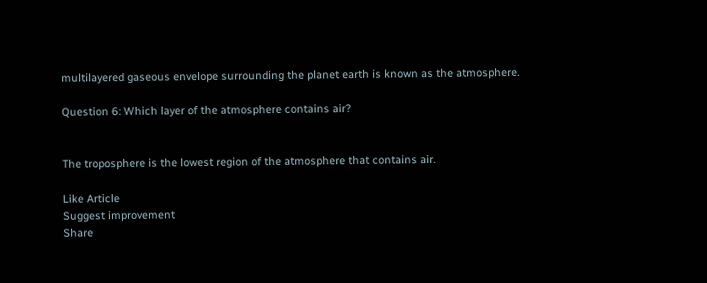multilayered gaseous envelope surrounding the planet earth is known as the atmosphere.

Question 6: Which layer of the atmosphere contains air?


The troposphere is the lowest region of the atmosphere that contains air.

Like Article
Suggest improvement
Share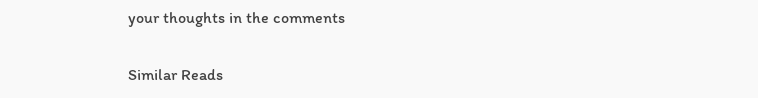your thoughts in the comments

Similar Reads